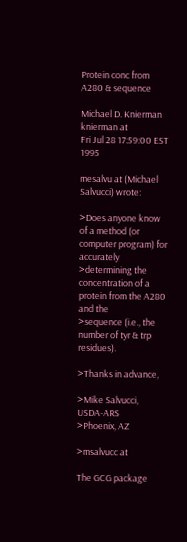Protein conc from A280 & sequence

Michael D. Knierman knierman at
Fri Jul 28 17:59:00 EST 1995

mesalvu at (Michael Salvucci) wrote:

>Does anyone know of a method (or computer program) for accurately
>determining the concentration of a protein from the A280 and the
>sequence (i.e., the number of tyr & trp residues).

>Thanks in advance,

>Mike Salvucci, USDA-ARS
>Phoenix, AZ

>msalvucc at

The GCG package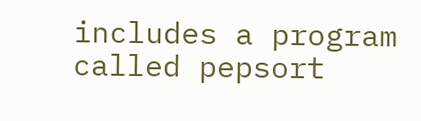includes a program called pepsort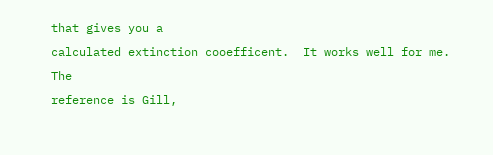that gives you a
calculated extinction cooefficent.  It works well for me.  The
reference is Gill,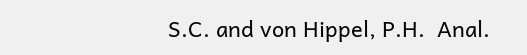S.C. and von Hippel, P.H.  Anal.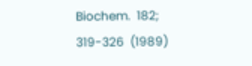Biochem.  182;
319-326  (1989)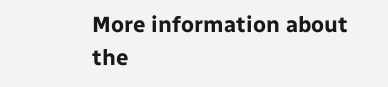More information about the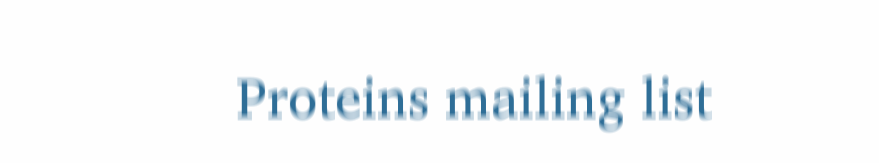Proteins mailing list